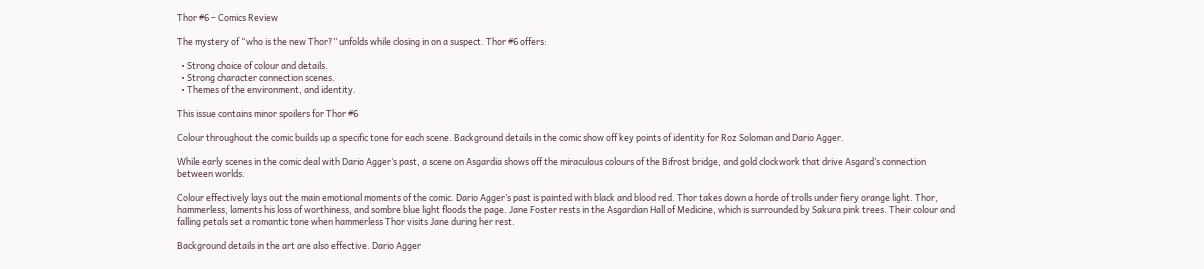Thor #6 – Comics Review

The mystery of “who is the new Thor?” unfolds while closing in on a suspect. Thor #6 offers:

  • Strong choice of colour and details.
  • Strong character connection scenes.
  • Themes of the environment, and identity.

This issue contains minor spoilers for Thor #6

Colour throughout the comic builds up a specific tone for each scene. Background details in the comic show off key points of identity for Roz Soloman and Dario Agger.

While early scenes in the comic deal with Dario Agger’s past, a scene on Asgardia shows off the miraculous colours of the Bifrost bridge, and gold clockwork that drive Asgard’s connection between worlds.

Colour effectively lays out the main emotional moments of the comic. Dario Agger’s past is painted with black and blood red. Thor takes down a horde of trolls under fiery orange light. Thor, hammerless, laments his loss of worthiness, and sombre blue light floods the page. Jane Foster rests in the Asgardian Hall of Medicine, which is surrounded by Sakura pink trees. Their colour and falling petals set a romantic tone when hammerless Thor visits Jane during her rest.

Background details in the art are also effective. Dario Agger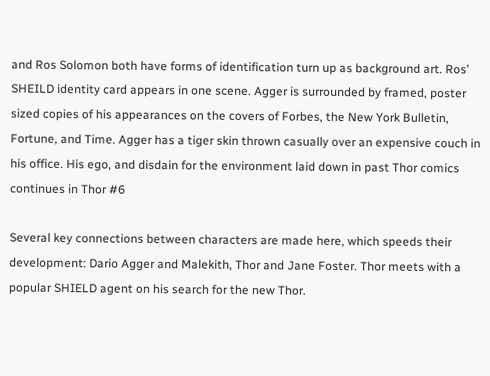and Ros Solomon both have forms of identification turn up as background art. Ros’ SHEILD identity card appears in one scene. Agger is surrounded by framed, poster sized copies of his appearances on the covers of Forbes, the New York Bulletin, Fortune, and Time. Agger has a tiger skin thrown casually over an expensive couch in his office. His ego, and disdain for the environment laid down in past Thor comics continues in Thor #6

Several key connections between characters are made here, which speeds their development: Dario Agger and Malekith, Thor and Jane Foster. Thor meets with a popular SHIELD agent on his search for the new Thor.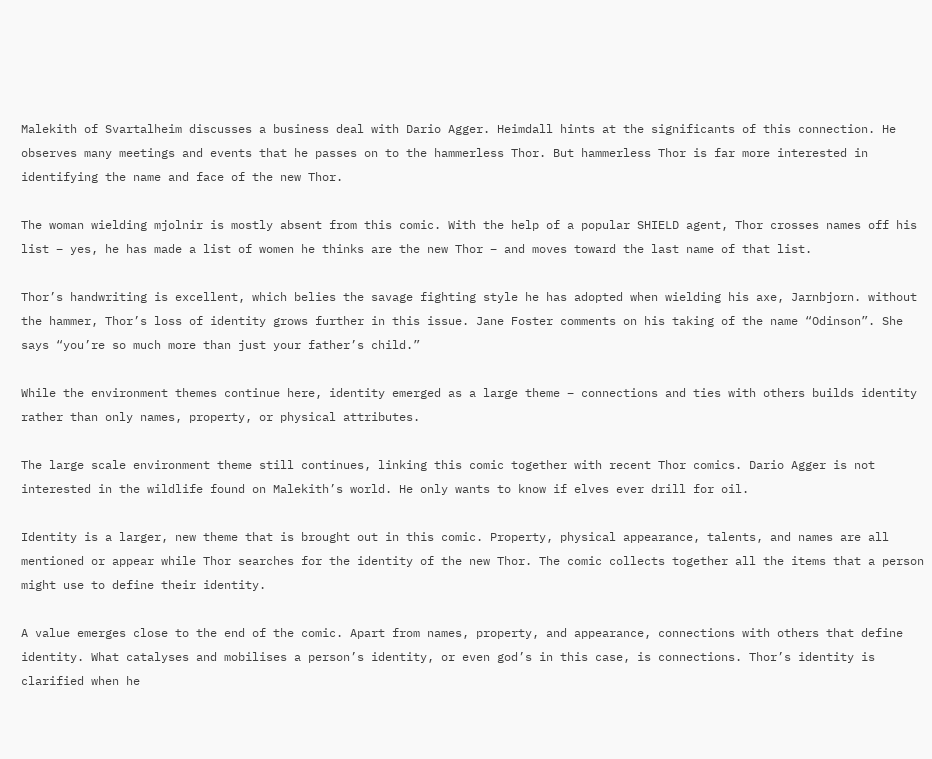Malekith of Svartalheim discusses a business deal with Dario Agger. Heimdall hints at the significants of this connection. He
observes many meetings and events that he passes on to the hammerless Thor. But hammerless Thor is far more interested in identifying the name and face of the new Thor.

The woman wielding mjolnir is mostly absent from this comic. With the help of a popular SHIELD agent, Thor crosses names off his list – yes, he has made a list of women he thinks are the new Thor – and moves toward the last name of that list.

Thor’s handwriting is excellent, which belies the savage fighting style he has adopted when wielding his axe, Jarnbjorn. without the hammer, Thor’s loss of identity grows further in this issue. Jane Foster comments on his taking of the name “Odinson”. She says “you’re so much more than just your father’s child.”

While the environment themes continue here, identity emerged as a large theme – connections and ties with others builds identity rather than only names, property, or physical attributes.

The large scale environment theme still continues, linking this comic together with recent Thor comics. Dario Agger is not interested in the wildlife found on Malekith’s world. He only wants to know if elves ever drill for oil.

Identity is a larger, new theme that is brought out in this comic. Property, physical appearance, talents, and names are all mentioned or appear while Thor searches for the identity of the new Thor. The comic collects together all the items that a person might use to define their identity.

A value emerges close to the end of the comic. Apart from names, property, and appearance, connections with others that define identity. What catalyses and mobilises a person’s identity, or even god’s in this case, is connections. Thor’s identity is clarified when he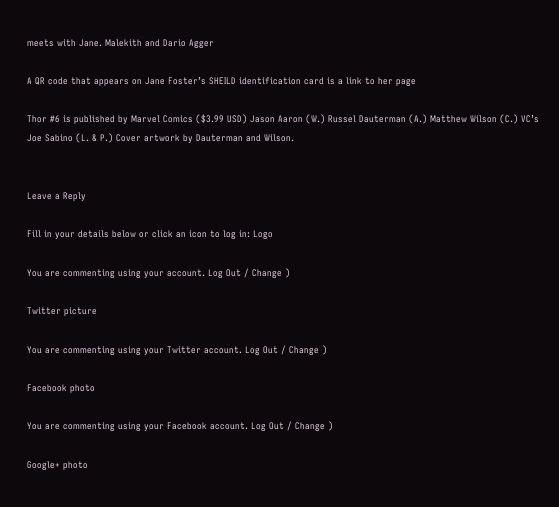meets with Jane. Malekith and Dario Agger

A QR code that appears on Jane Foster’s SHEILD identification card is a link to her page

Thor #6 is published by Marvel Comics ($3.99 USD) Jason Aaron (W.) Russel Dauterman (A.) Matthew Wilson (C.) VC’s Joe Sabino (L. & P.) Cover artwork by Dauterman and Wilson.


Leave a Reply

Fill in your details below or click an icon to log in: Logo

You are commenting using your account. Log Out / Change )

Twitter picture

You are commenting using your Twitter account. Log Out / Change )

Facebook photo

You are commenting using your Facebook account. Log Out / Change )

Google+ photo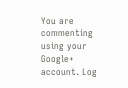You are commenting using your Google+ account. Log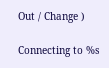Out / Change )

Connecting to %s